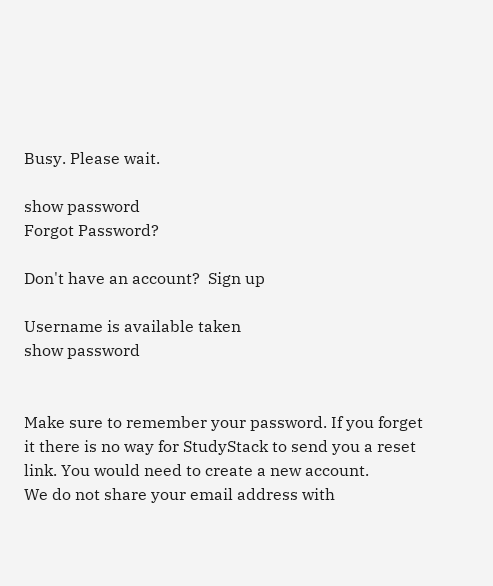Busy. Please wait.

show password
Forgot Password?

Don't have an account?  Sign up

Username is available taken
show password


Make sure to remember your password. If you forget it there is no way for StudyStack to send you a reset link. You would need to create a new account.
We do not share your email address with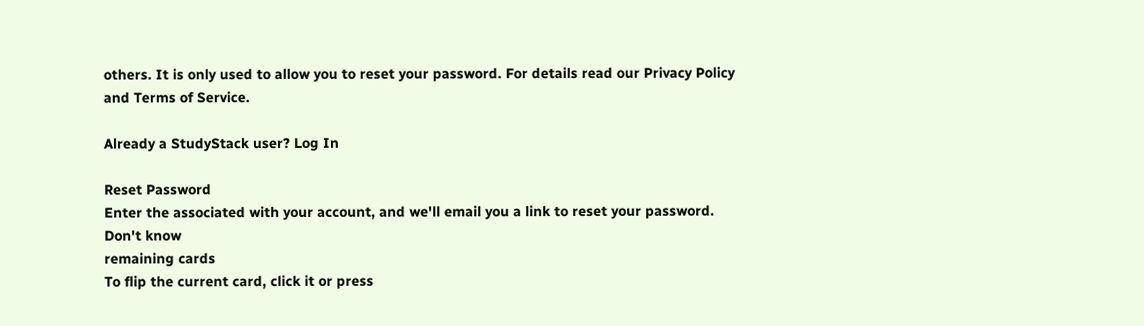others. It is only used to allow you to reset your password. For details read our Privacy Policy and Terms of Service.

Already a StudyStack user? Log In

Reset Password
Enter the associated with your account, and we'll email you a link to reset your password.
Don't know
remaining cards
To flip the current card, click it or press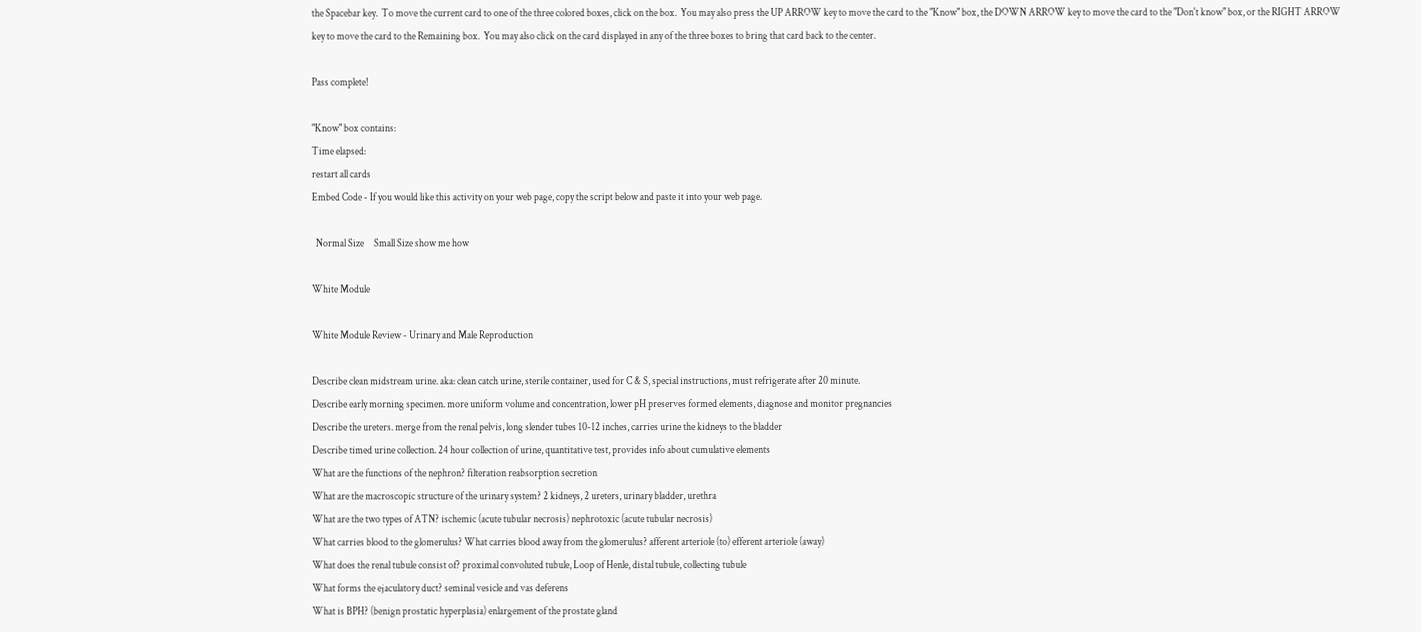the Spacebar key.  To move the current card to one of the three colored boxes, click on the box.  You may also press the UP ARROW key to move the card to the "Know" box, the DOWN ARROW key to move the card to the "Don't know" box, or the RIGHT ARROW key to move the card to the Remaining box.  You may also click on the card displayed in any of the three boxes to bring that card back to the center.

Pass complete!

"Know" box contains:
Time elapsed:
restart all cards
Embed Code - If you would like this activity on your web page, copy the script below and paste it into your web page.

  Normal Size     Small Size show me how

White Module

White Module Review - Urinary and Male Reproduction

Describe clean midstream urine. aka: clean catch urine, sterile container, used for C & S, special instructions, must refrigerate after 20 minute.
Describe early morning specimen. more uniform volume and concentration, lower pH preserves formed elements, diagnose and monitor pregnancies
Describe the ureters. merge from the renal pelvis, long slender tubes 10-12 inches, carries urine the kidneys to the bladder
Describe timed urine collection. 24 hour collection of urine, quantitative test, provides info about cumulative elements
What are the functions of the nephron? filteration reabsorption secretion
What are the macroscopic structure of the urinary system? 2 kidneys, 2 ureters, urinary bladder, urethra
What are the two types of ATN? ischemic (acute tubular necrosis) nephrotoxic (acute tubular necrosis)
What carries blood to the glomerulus? What carries blood away from the glomerulus? afferent arteriole (to) efferent arteriole (away)
What does the renal tubule consist of? proximal convoluted tubule, Loop of Henle, distal tubule, collecting tubule
What forms the ejaculatory duct? seminal vesicle and vas deferens
What is BPH? (benign prostatic hyperplasia) enlargement of the prostate gland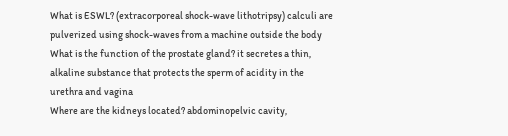What is ESWL? (extracorporeal shock-wave lithotripsy) calculi are pulverized using shock-waves from a machine outside the body
What is the function of the prostate gland? it secretes a thin, alkaline substance that protects the sperm of acidity in the urethra and vagina
Where are the kidneys located? abdominopelvic cavity,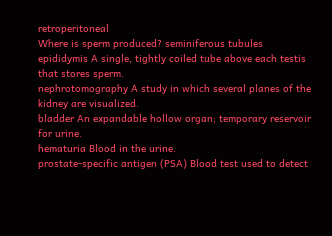retroperitoneal
Where is sperm produced? seminiferous tubules
epididymis A single, tightly coiled tube above each testis that stores sperm.
nephrotomography A study in which several planes of the kidney are visualized.
bladder An expandable hollow organ; temporary reservoir for urine.
hematuria Blood in the urine.
prostate-specific antigen (PSA) Blood test used to detect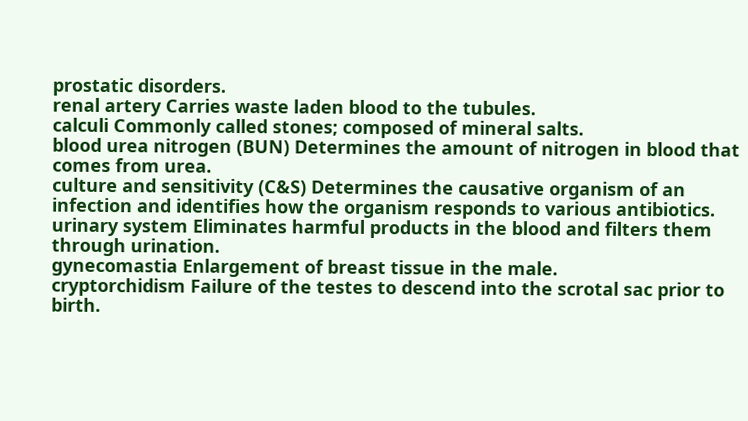prostatic disorders.
renal artery Carries waste laden blood to the tubules.
calculi Commonly called stones; composed of mineral salts.
blood urea nitrogen (BUN) Determines the amount of nitrogen in blood that comes from urea.
culture and sensitivity (C&S) Determines the causative organism of an infection and identifies how the organism responds to various antibiotics.
urinary system Eliminates harmful products in the blood and filters them through urination.
gynecomastia Enlargement of breast tissue in the male.
cryptorchidism Failure of the testes to descend into the scrotal sac prior to birth.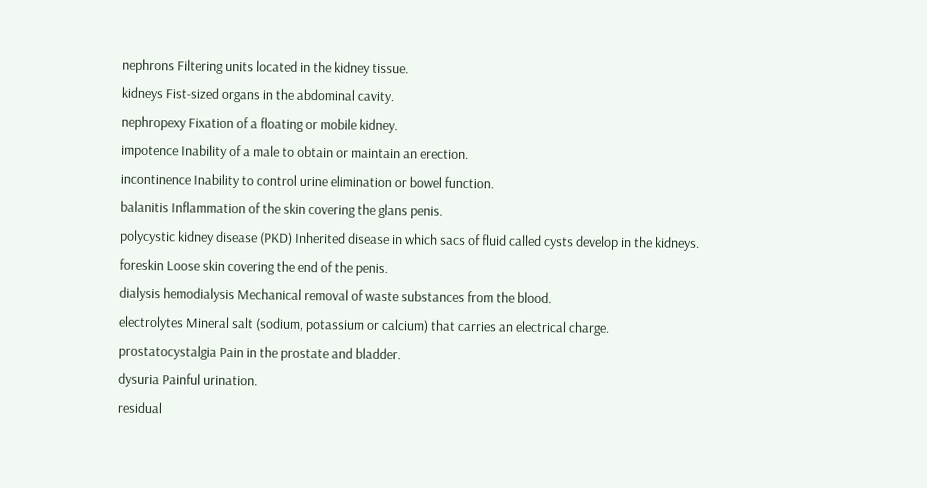nephrons Filtering units located in the kidney tissue.
kidneys Fist-sized organs in the abdominal cavity.
nephropexy Fixation of a floating or mobile kidney.
impotence Inability of a male to obtain or maintain an erection.
incontinence Inability to control urine elimination or bowel function.
balanitis Inflammation of the skin covering the glans penis.
polycystic kidney disease (PKD) Inherited disease in which sacs of fluid called cysts develop in the kidneys.
foreskin Loose skin covering the end of the penis.
dialysis hemodialysis Mechanical removal of waste substances from the blood.
electrolytes Mineral salt (sodium, potassium or calcium) that carries an electrical charge.
prostatocystalgia Pain in the prostate and bladder.
dysuria Painful urination.
residual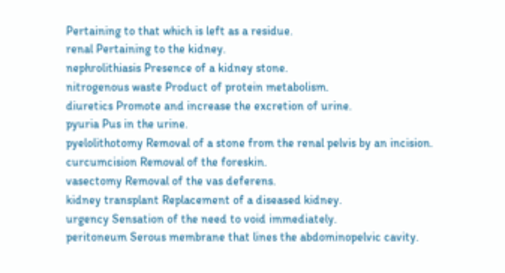Pertaining to that which is left as a residue.
renal Pertaining to the kidney.
nephrolithiasis Presence of a kidney stone.
nitrogenous waste Product of protein metabolism.
diuretics Promote and increase the excretion of urine.
pyuria Pus in the urine.
pyelolithotomy Removal of a stone from the renal pelvis by an incision.
curcumcision Removal of the foreskin.
vasectomy Removal of the vas deferens.
kidney transplant Replacement of a diseased kidney.
urgency Sensation of the need to void immediately.
peritoneum Serous membrane that lines the abdominopelvic cavity.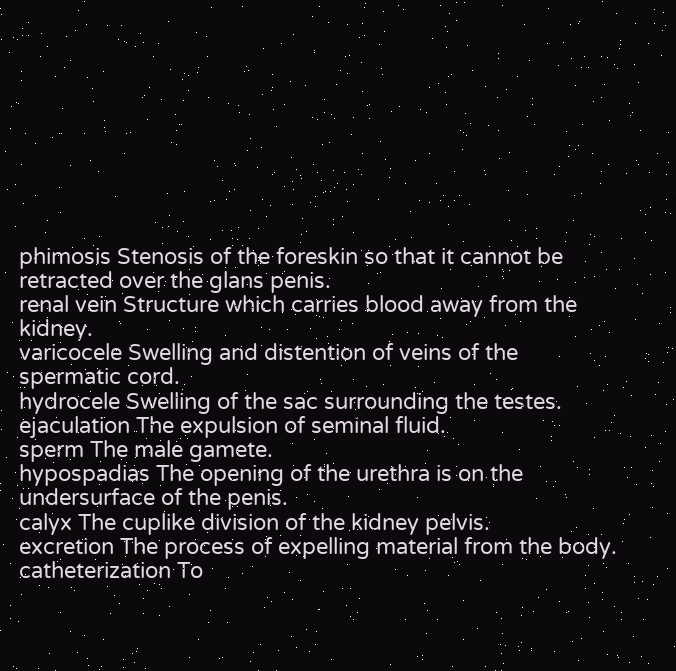phimosis Stenosis of the foreskin so that it cannot be retracted over the glans penis.
renal vein Structure which carries blood away from the kidney.
varicocele Swelling and distention of veins of the spermatic cord.
hydrocele Swelling of the sac surrounding the testes.
ejaculation The expulsion of seminal fluid.
sperm The male gamete.
hypospadias The opening of the urethra is on the undersurface of the penis.
calyx The cuplike division of the kidney pelvis.
excretion The process of expelling material from the body.
catheterization To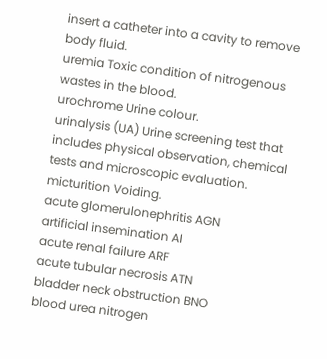insert a catheter into a cavity to remove body fluid.
uremia Toxic condition of nitrogenous wastes in the blood.
urochrome Urine colour.
urinalysis (UA) Urine screening test that includes physical observation, chemical tests and microscopic evaluation.
micturition Voiding.
acute glomerulonephritis AGN
artificial insemination AI
acute renal failure ARF
acute tubular necrosis ATN
bladder neck obstruction BNO
blood urea nitrogen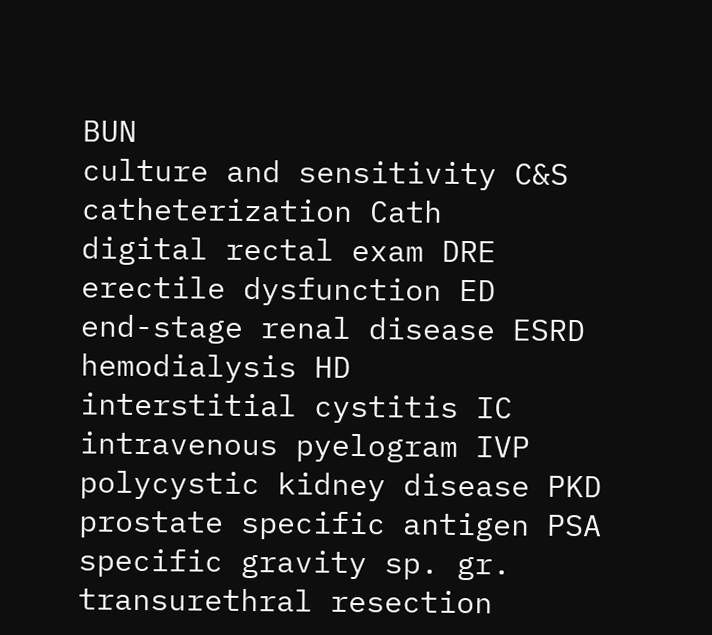BUN
culture and sensitivity C&S
catheterization Cath
digital rectal exam DRE
erectile dysfunction ED
end-stage renal disease ESRD
hemodialysis HD
interstitial cystitis IC
intravenous pyelogram IVP
polycystic kidney disease PKD
prostate specific antigen PSA
specific gravity sp. gr.
transurethral resection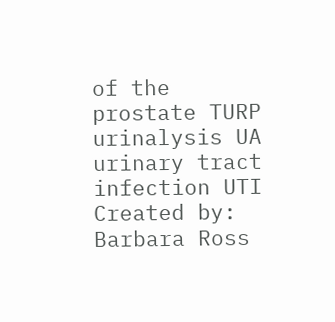of the prostate TURP
urinalysis UA
urinary tract infection UTI
Created by: Barbara Ross